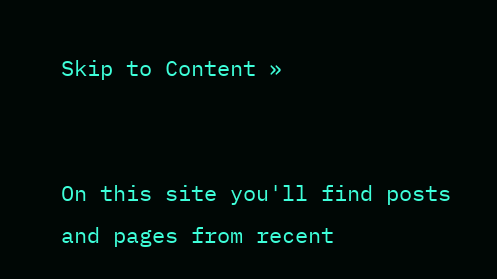Skip to Content »


On this site you'll find posts and pages from recent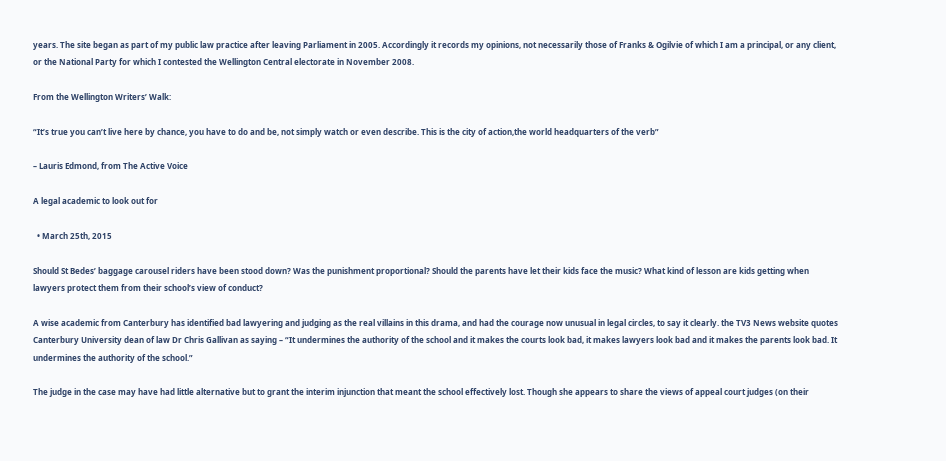years. The site began as part of my public law practice after leaving Parliament in 2005. Accordingly it records my opinions, not necessarily those of Franks & Ogilvie of which I am a principal, or any client, or the National Party for which I contested the Wellington Central electorate in November 2008.

From the Wellington Writers’ Walk:

“It’s true you can’t live here by chance, you have to do and be, not simply watch or even describe. This is the city of action,the world headquarters of the verb”

– Lauris Edmond, from The Active Voice

A legal academic to look out for

  • March 25th, 2015

Should St Bedes’ baggage carousel riders have been stood down? Was the punishment proportional? Should the parents have let their kids face the music? What kind of lesson are kids getting when lawyers protect them from their school’s view of conduct?

A wise academic from Canterbury has identified bad lawyering and judging as the real villains in this drama, and had the courage now unusual in legal circles, to say it clearly. the TV3 News website quotes Canterbury University dean of law Dr Chris Gallivan as saying – “It undermines the authority of the school and it makes the courts look bad, it makes lawyers look bad and it makes the parents look bad. It undermines the authority of the school.”

The judge in the case may have had little alternative but to grant the interim injunction that meant the school effectively lost. Though she appears to share the views of appeal court judges (on their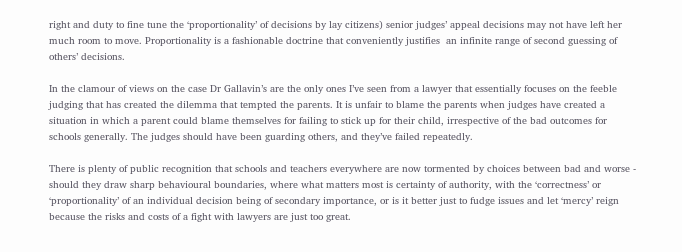right and duty to fine tune the ‘proportionality’ of decisions by lay citizens) senior judges’ appeal decisions may not have left her much room to move. Proportionality is a fashionable doctrine that conveniently justifies  an infinite range of second guessing of others’ decisions.

In the clamour of views on the case Dr Gallavin’s are the only ones I’ve seen from a lawyer that essentially focuses on the feeble judging that has created the dilemma that tempted the parents. It is unfair to blame the parents when judges have created a situation in which a parent could blame themselves for failing to stick up for their child, irrespective of the bad outcomes for schools generally. The judges should have been guarding others, and they’ve failed repeatedly.

There is plenty of public recognition that schools and teachers everywhere are now tormented by choices between bad and worse - should they draw sharp behavioural boundaries, where what matters most is certainty of authority, with the ‘correctness’ or ‘proportionality’ of an individual decision being of secondary importance, or is it better just to fudge issues and let ‘mercy’ reign because the risks and costs of a fight with lawyers are just too great.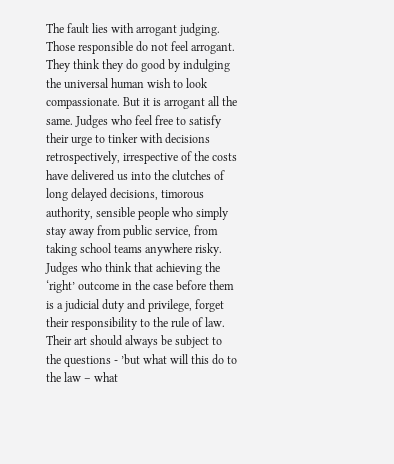The fault lies with arrogant judging. Those responsible do not feel arrogant. They think they do good by indulging the universal human wish to look compassionate. But it is arrogant all the same. Judges who feel free to satisfy their urge to tinker with decisions retrospectively, irrespective of the costs have delivered us into the clutches of long delayed decisions, timorous authority, sensible people who simply stay away from public service, from taking school teams anywhere risky. Judges who think that achieving the ‘right’ outcome in the case before them is a judicial duty and privilege, forget their responsibility to the rule of law. Their art should always be subject to the questions - ’but what will this do to the law – what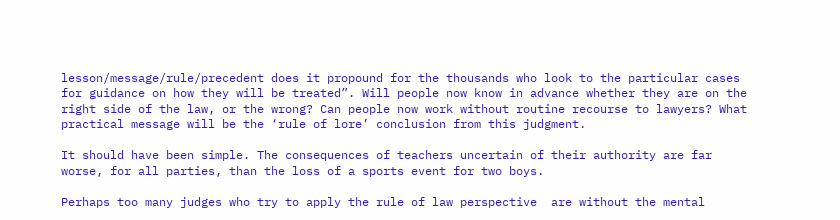lesson/message/rule/precedent does it propound for the thousands who look to the particular cases for guidance on how they will be treated”. Will people now know in advance whether they are on the right side of the law, or the wrong? Can people now work without routine recourse to lawyers? What practical message will be the ‘rule of lore’ conclusion from this judgment.

It should have been simple. The consequences of teachers uncertain of their authority are far worse, for all parties, than the loss of a sports event for two boys.

Perhaps too many judges who try to apply the rule of law perspective  are without the mental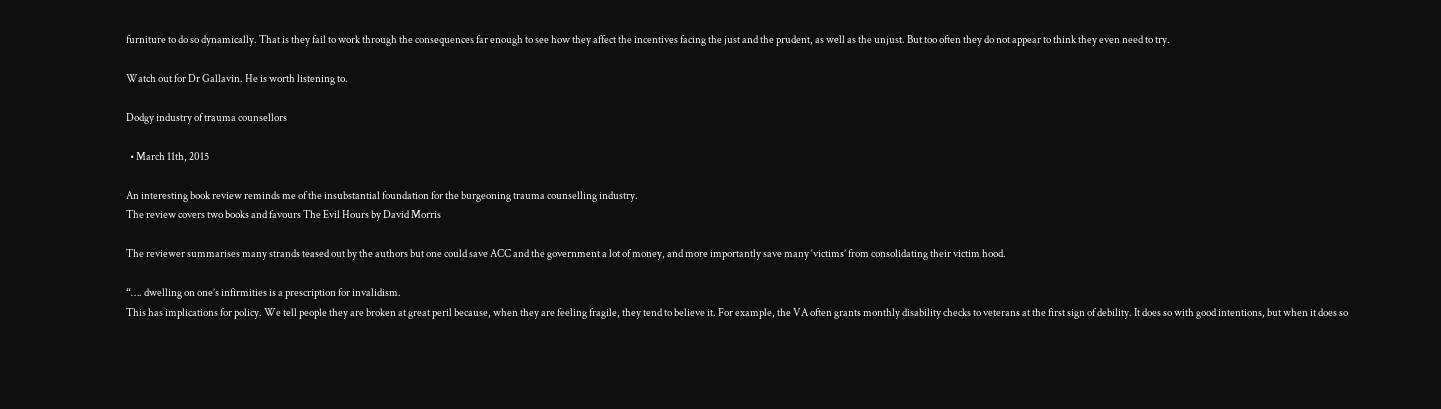furniture to do so dynamically. That is they fail to work through the consequences far enough to see how they affect the incentives facing the just and the prudent, as well as the unjust. But too often they do not appear to think they even need to try.

Watch out for Dr Gallavin. He is worth listening to.

Dodgy industry of trauma counsellors

  • March 11th, 2015

An interesting book review reminds me of the insubstantial foundation for the burgeoning trauma counselling industry.
The review covers two books and favours The Evil Hours by David Morris

The reviewer summarises many strands teased out by the authors but one could save ACC and the government a lot of money, and more importantly save many ‘victims’ from consolidating their victim hood.

“…. dwelling on one’s infirmities is a prescription for invalidism.
This has implications for policy. We tell people they are broken at great peril because, when they are feeling fragile, they tend to believe it. For example, the VA often grants monthly disability checks to veterans at the first sign of debility. It does so with good intentions, but when it does so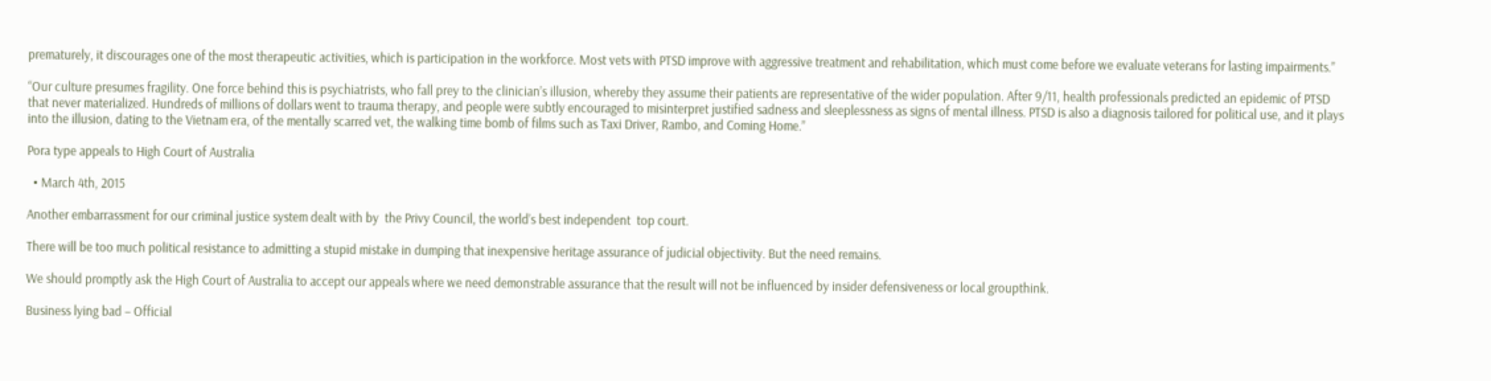prematurely, it discourages one of the most therapeutic activities, which is participation in the workforce. Most vets with PTSD improve with aggressive treatment and rehabilitation, which must come before we evaluate veterans for lasting impairments.”

“Our culture presumes fragility. One force behind this is psychiatrists, who fall prey to the clinician’s illusion, whereby they assume their patients are representative of the wider population. After 9/11, health professionals predicted an epidemic of PTSD that never materialized. Hundreds of millions of dollars went to trauma therapy, and people were subtly encouraged to misinterpret justified sadness and sleeplessness as signs of mental illness. PTSD is also a diagnosis tailored for political use, and it plays into the illusion, dating to the Vietnam era, of the mentally scarred vet, the walking time bomb of films such as Taxi Driver, Rambo, and Coming Home.”

Pora type appeals to High Court of Australia

  • March 4th, 2015

Another embarrassment for our criminal justice system dealt with by  the Privy Council, the world’s best independent  top court.

There will be too much political resistance to admitting a stupid mistake in dumping that inexpensive heritage assurance of judicial objectivity. But the need remains.

We should promptly ask the High Court of Australia to accept our appeals where we need demonstrable assurance that the result will not be influenced by insider defensiveness or local groupthink.

Business lying bad – Official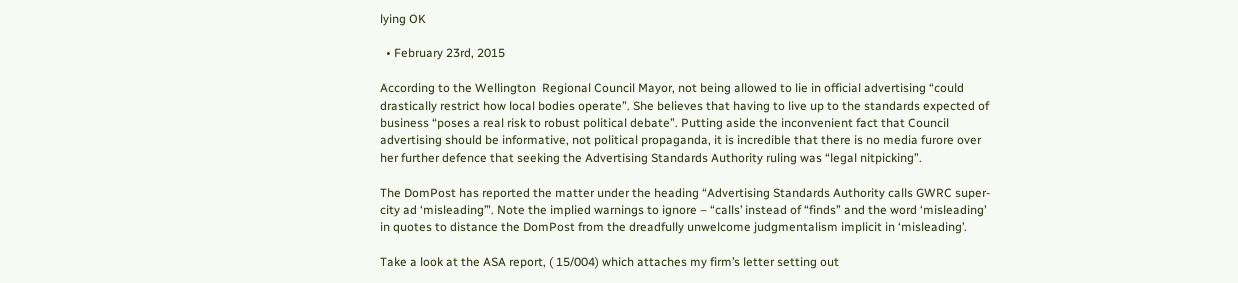lying OK

  • February 23rd, 2015

According to the Wellington  Regional Council Mayor, not being allowed to lie in official advertising “could drastically restrict how local bodies operate”. She believes that having to live up to the standards expected of business “poses a real risk to robust political debate”. Putting aside the inconvenient fact that Council advertising should be informative, not political propaganda, it is incredible that there is no media furore over her further defence that seeking the Advertising Standards Authority ruling was “legal nitpicking”.

The DomPost has reported the matter under the heading “Advertising Standards Authority calls GWRC super-city ad ‘misleading’”. Note the implied warnings to ignore – “calls’ instead of “finds” and the word ‘misleading’ in quotes to distance the DomPost from the dreadfully unwelcome judgmentalism implicit in ‘misleading’.

Take a look at the ASA report, ( 15/004) which attaches my firm’s letter setting out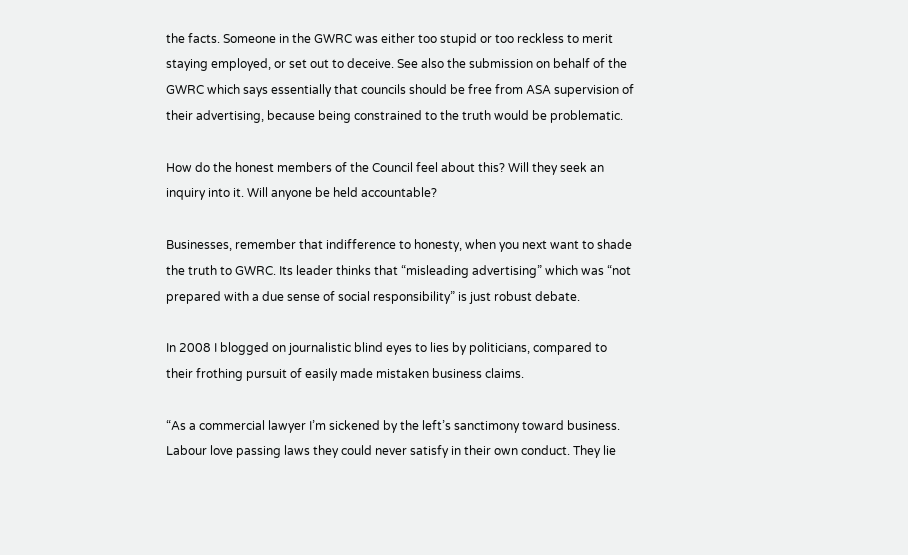the facts. Someone in the GWRC was either too stupid or too reckless to merit staying employed, or set out to deceive. See also the submission on behalf of the GWRC which says essentially that councils should be free from ASA supervision of their advertising, because being constrained to the truth would be problematic.

How do the honest members of the Council feel about this? Will they seek an inquiry into it. Will anyone be held accountable?

Businesses, remember that indifference to honesty, when you next want to shade the truth to GWRC. Its leader thinks that “misleading advertising” which was “not prepared with a due sense of social responsibility” is just robust debate.

In 2008 I blogged on journalistic blind eyes to lies by politicians, compared to their frothing pursuit of easily made mistaken business claims.

“As a commercial lawyer I’m sickened by the left’s sanctimony toward business. Labour love passing laws they could never satisfy in their own conduct. They lie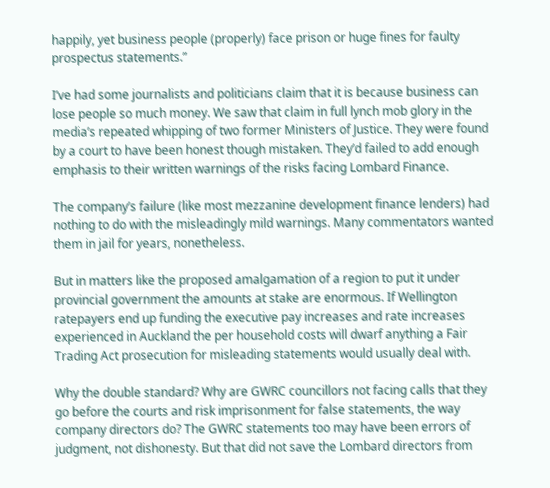happily, yet business people (properly) face prison or huge fines for faulty prospectus statements.”

I’ve had some journalists and politicians claim that it is because business can lose people so much money. We saw that claim in full lynch mob glory in the media’s repeated whipping of two former Ministers of Justice. They were found by a court to have been honest though mistaken. They’d failed to add enough emphasis to their written warnings of the risks facing Lombard Finance.

The company’s failure (like most mezzanine development finance lenders) had nothing to do with the misleadingly mild warnings. Many commentators wanted them in jail for years, nonetheless.

But in matters like the proposed amalgamation of a region to put it under provincial government the amounts at stake are enormous. If Wellington ratepayers end up funding the executive pay increases and rate increases experienced in Auckland the per household costs will dwarf anything a Fair Trading Act prosecution for misleading statements would usually deal with.

Why the double standard? Why are GWRC councillors not facing calls that they go before the courts and risk imprisonment for false statements, the way company directors do? The GWRC statements too may have been errors of judgment, not dishonesty. But that did not save the Lombard directors from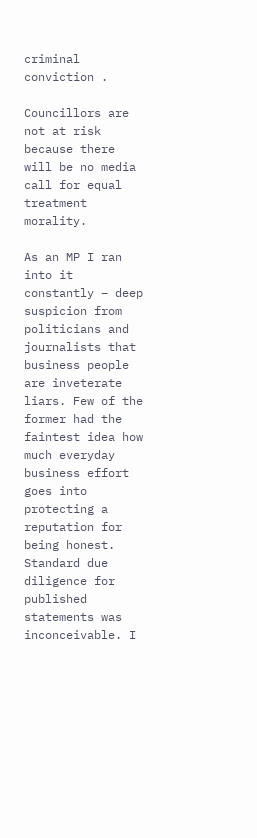criminal conviction .

Councillors are not at risk because there will be no media call for equal treatment morality.

As an MP I ran into it constantly – deep suspicion from politicians and journalists that business people are inveterate liars. Few of the former had the faintest idea how much everyday business effort goes into protecting a reputation for being honest. Standard due diligence for published statements was inconceivable. I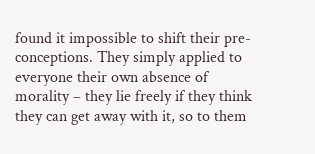found it impossible to shift their pre-conceptions. They simply applied to everyone their own absence of morality – they lie freely if they think they can get away with it, so to them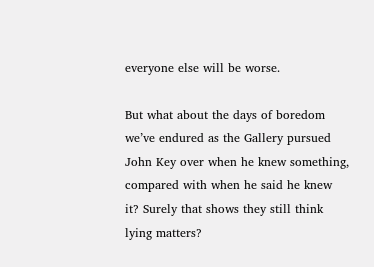everyone else will be worse.

But what about the days of boredom we’ve endured as the Gallery pursued John Key over when he knew something, compared with when he said he knew it? Surely that shows they still think lying matters?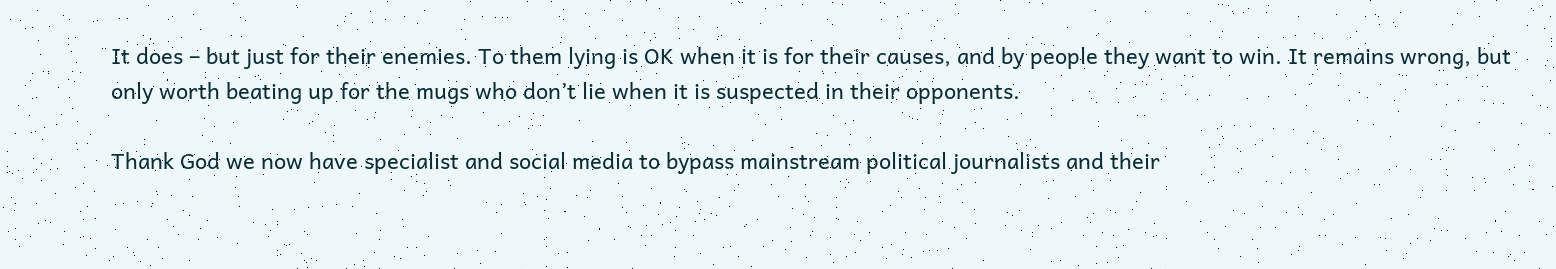It does – but just for their enemies. To them lying is OK when it is for their causes, and by people they want to win. It remains wrong, but only worth beating up for the mugs who don’t lie when it is suspected in their opponents.

Thank God we now have specialist and social media to bypass mainstream political journalists and their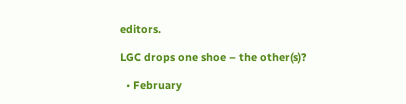editors.

LGC drops one shoe – the other(s)?

  • February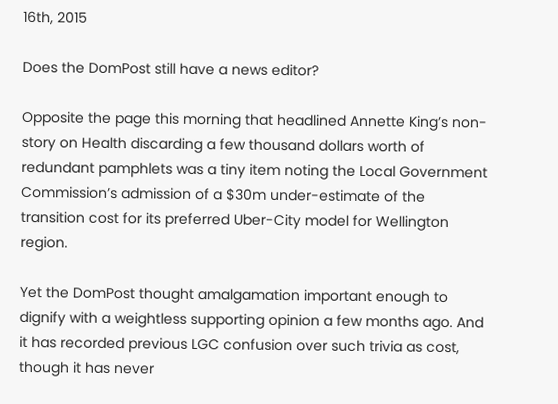16th, 2015

Does the DomPost still have a news editor?

Opposite the page this morning that headlined Annette King’s non-story on Health discarding a few thousand dollars worth of redundant pamphlets was a tiny item noting the Local Government Commission’s admission of a $30m under-estimate of the transition cost for its preferred Uber-City model for Wellington region.

Yet the DomPost thought amalgamation important enough to dignify with a weightless supporting opinion a few months ago. And it has recorded previous LGC confusion over such trivia as cost, though it has never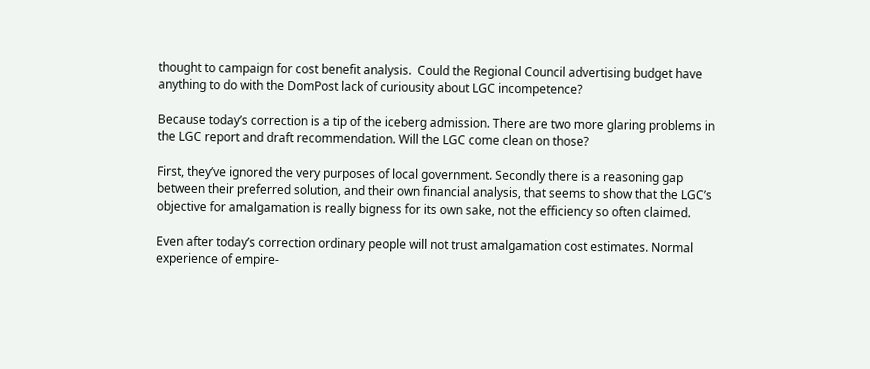thought to campaign for cost benefit analysis.  Could the Regional Council advertising budget have anything to do with the DomPost lack of curiousity about LGC incompetence?

Because today’s correction is a tip of the iceberg admission. There are two more glaring problems in the LGC report and draft recommendation. Will the LGC come clean on those?

First, they’ve ignored the very purposes of local government. Secondly there is a reasoning gap between their preferred solution, and their own financial analysis, that seems to show that the LGC’s objective for amalgamation is really bigness for its own sake, not the efficiency so often claimed.

Even after today’s correction ordinary people will not trust amalgamation cost estimates. Normal experience of empire-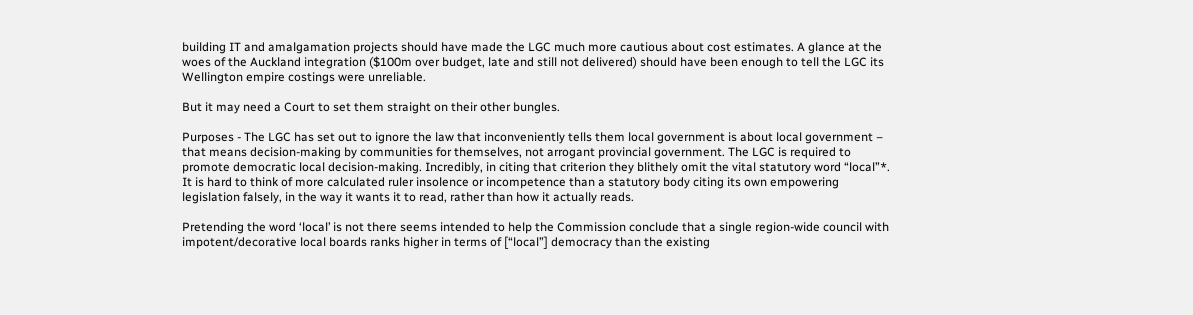building IT and amalgamation projects should have made the LGC much more cautious about cost estimates. A glance at the woes of the Auckland integration ($100m over budget, late and still not delivered) should have been enough to tell the LGC its Wellington empire costings were unreliable.

But it may need a Court to set them straight on their other bungles.

Purposes - The LGC has set out to ignore the law that inconveniently tells them local government is about local government – that means decision-making by communities for themselves, not arrogant provincial government. The LGC is required to promote democratic local decision-making. Incredibly, in citing that criterion they blithely omit the vital statutory word “local”*. It is hard to think of more calculated ruler insolence or incompetence than a statutory body citing its own empowering legislation falsely, in the way it wants it to read, rather than how it actually reads.

Pretending the word ‘local’ is not there seems intended to help the Commission conclude that a single region-wide council with impotent/decorative local boards ranks higher in terms of [“local”] democracy than the existing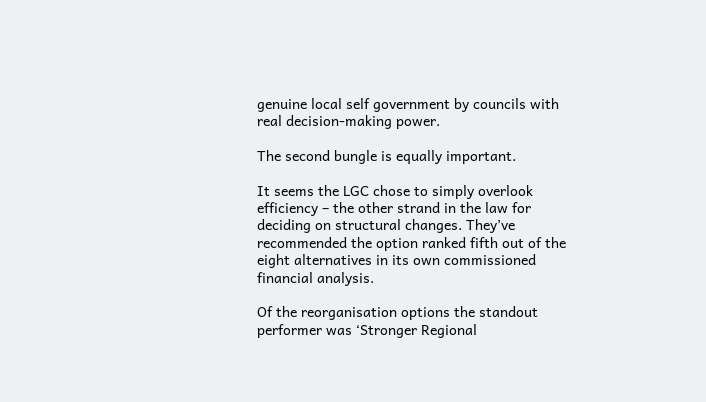genuine local self government by councils with real decision-making power.

The second bungle is equally important.

It seems the LGC chose to simply overlook efficiency – the other strand in the law for deciding on structural changes. They’ve recommended the option ranked fifth out of the eight alternatives in its own commissioned financial analysis.

Of the reorganisation options the standout performer was ‘Stronger Regional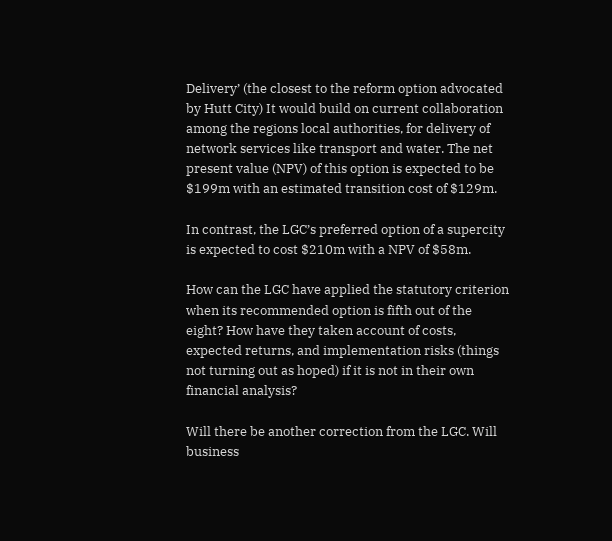Delivery’ (the closest to the reform option advocated by Hutt City) It would build on current collaboration among the regions local authorities, for delivery of network services like transport and water. The net present value (NPV) of this option is expected to be $199m with an estimated transition cost of $129m.

In contrast, the LGC’s preferred option of a supercity is expected to cost $210m with a NPV of $58m.

How can the LGC have applied the statutory criterion when its recommended option is fifth out of the eight? How have they taken account of costs, expected returns, and implementation risks (things not turning out as hoped) if it is not in their own financial analysis?

Will there be another correction from the LGC. Will business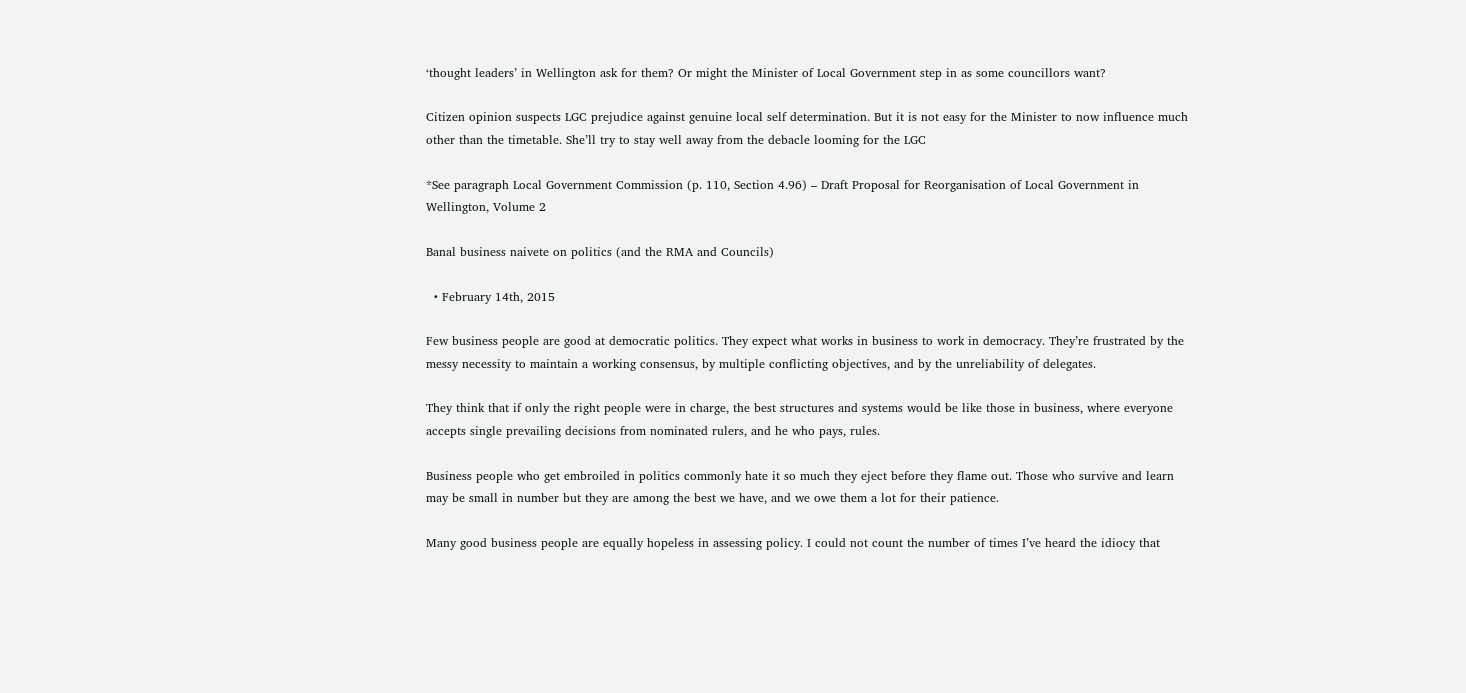‘thought leaders’ in Wellington ask for them? Or might the Minister of Local Government step in as some councillors want?

Citizen opinion suspects LGC prejudice against genuine local self determination. But it is not easy for the Minister to now influence much other than the timetable. She’ll try to stay well away from the debacle looming for the LGC

*See paragraph Local Government Commission (p. 110, Section 4.96) – Draft Proposal for Reorganisation of Local Government in Wellington, Volume 2

Banal business naivete on politics (and the RMA and Councils)

  • February 14th, 2015

Few business people are good at democratic politics. They expect what works in business to work in democracy. They’re frustrated by the messy necessity to maintain a working consensus, by multiple conflicting objectives, and by the unreliability of delegates.

They think that if only the right people were in charge, the best structures and systems would be like those in business, where everyone accepts single prevailing decisions from nominated rulers, and he who pays, rules.

Business people who get embroiled in politics commonly hate it so much they eject before they flame out. Those who survive and learn may be small in number but they are among the best we have, and we owe them a lot for their patience.

Many good business people are equally hopeless in assessing policy. I could not count the number of times I’ve heard the idiocy that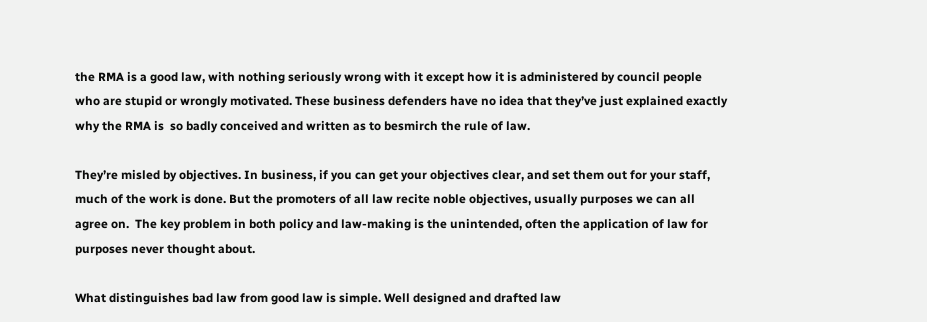the RMA is a good law, with nothing seriously wrong with it except how it is administered by council people who are stupid or wrongly motivated. These business defenders have no idea that they’ve just explained exactly why the RMA is  so badly conceived and written as to besmirch the rule of law.

They’re misled by objectives. In business, if you can get your objectives clear, and set them out for your staff, much of the work is done. But the promoters of all law recite noble objectives, usually purposes we can all agree on.  The key problem in both policy and law-making is the unintended, often the application of law for purposes never thought about.

What distinguishes bad law from good law is simple. Well designed and drafted law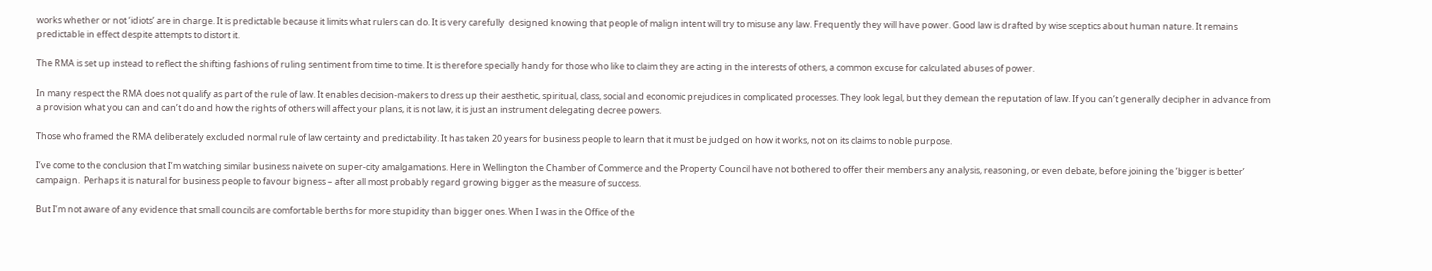works whether or not ‘idiots’ are in charge. It is predictable because it limits what rulers can do. It is very carefully  designed knowing that people of malign intent will try to misuse any law. Frequently they will have power. Good law is drafted by wise sceptics about human nature. It remains predictable in effect despite attempts to distort it.

The RMA is set up instead to reflect the shifting fashions of ruling sentiment from time to time. It is therefore specially handy for those who like to claim they are acting in the interests of others, a common excuse for calculated abuses of power.

In many respect the RMA does not qualify as part of the rule of law. It enables decision-makers to dress up their aesthetic, spiritual, class, social and economic prejudices in complicated processes. They look legal, but they demean the reputation of law. If you can’t generally decipher in advance from a provision what you can and can’t do and how the rights of others will affect your plans, it is not law, it is just an instrument delegating decree powers.

Those who framed the RMA deliberately excluded normal rule of law certainty and predictability. It has taken 20 years for business people to learn that it must be judged on how it works, not on its claims to noble purpose.

I’ve come to the conclusion that I’m watching similar business naivete on super-city amalgamations. Here in Wellington the Chamber of Commerce and the Property Council have not bothered to offer their members any analysis, reasoning, or even debate, before joining the ’bigger is better’ campaign.  Perhaps it is natural for business people to favour bigness – after all most probably regard growing bigger as the measure of success.

But I’m not aware of any evidence that small councils are comfortable berths for more stupidity than bigger ones. When I was in the Office of the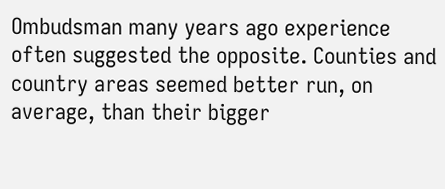Ombudsman many years ago experience often suggested the opposite. Counties and country areas seemed better run, on average, than their bigger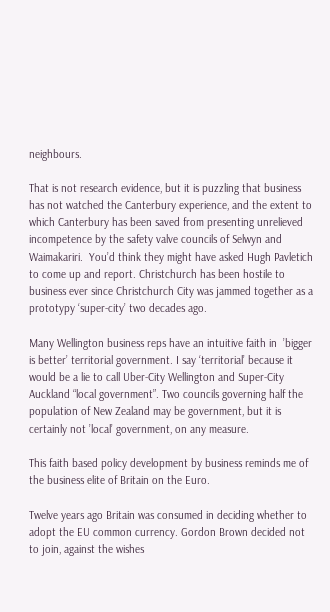neighbours.

That is not research evidence, but it is puzzling that business has not watched the Canterbury experience, and the extent to which Canterbury has been saved from presenting unrelieved incompetence by the safety valve councils of Selwyn and Waimakariri.  You’d think they might have asked Hugh Pavletich to come up and report. Christchurch has been hostile to business ever since Christchurch City was jammed together as a prototypy ‘super-city’ two decades ago.

Many Wellington business reps have an intuitive faith in  ’bigger is better’ territorial government. I say ‘territorial’ because it would be a lie to call Uber-City Wellington and Super-City Auckland “local government”. Two councils governing half the population of New Zealand may be government, but it is certainly not ’local’ government, on any measure.

This faith based policy development by business reminds me of the business elite of Britain on the Euro.

Twelve years ago Britain was consumed in deciding whether to adopt the EU common currency. Gordon Brown decided not to join, against the wishes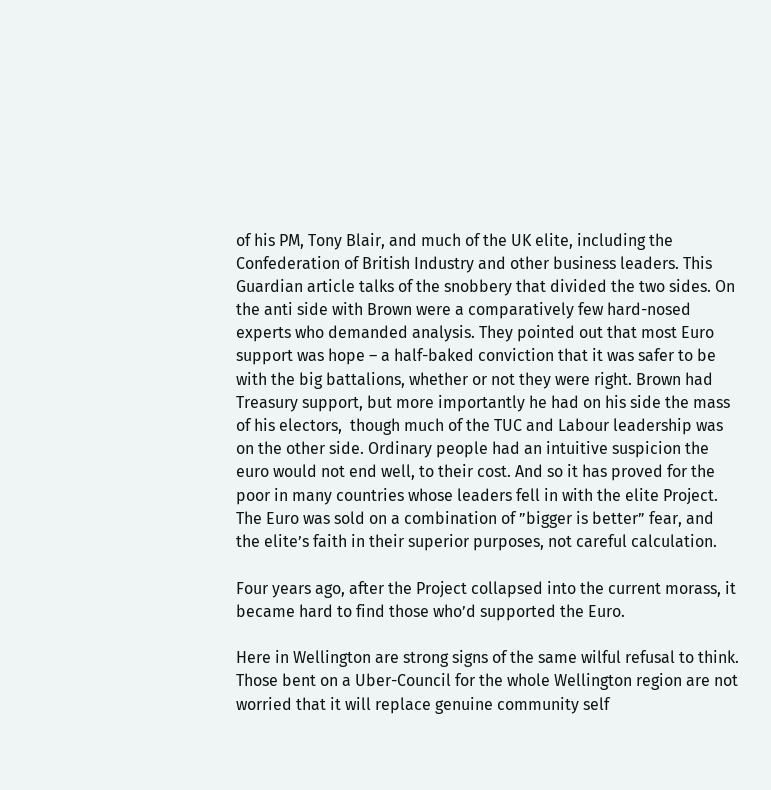of his PM, Tony Blair, and much of the UK elite, including the Confederation of British Industry and other business leaders. This Guardian article talks of the snobbery that divided the two sides. On the anti side with Brown were a comparatively few hard-nosed experts who demanded analysis. They pointed out that most Euro support was hope – a half-baked conviction that it was safer to be with the big battalions, whether or not they were right. Brown had Treasury support, but more importantly he had on his side the mass of his electors,  though much of the TUC and Labour leadership was on the other side. Ordinary people had an intuitive suspicion the euro would not end well, to their cost. And so it has proved for the poor in many countries whose leaders fell in with the elite Project. The Euro was sold on a combination of ”bigger is better” fear, and the elite’s faith in their superior purposes, not careful calculation.

Four years ago, after the Project collapsed into the current morass, it became hard to find those who’d supported the Euro.

Here in Wellington are strong signs of the same wilful refusal to think. Those bent on a Uber-Council for the whole Wellington region are not worried that it will replace genuine community self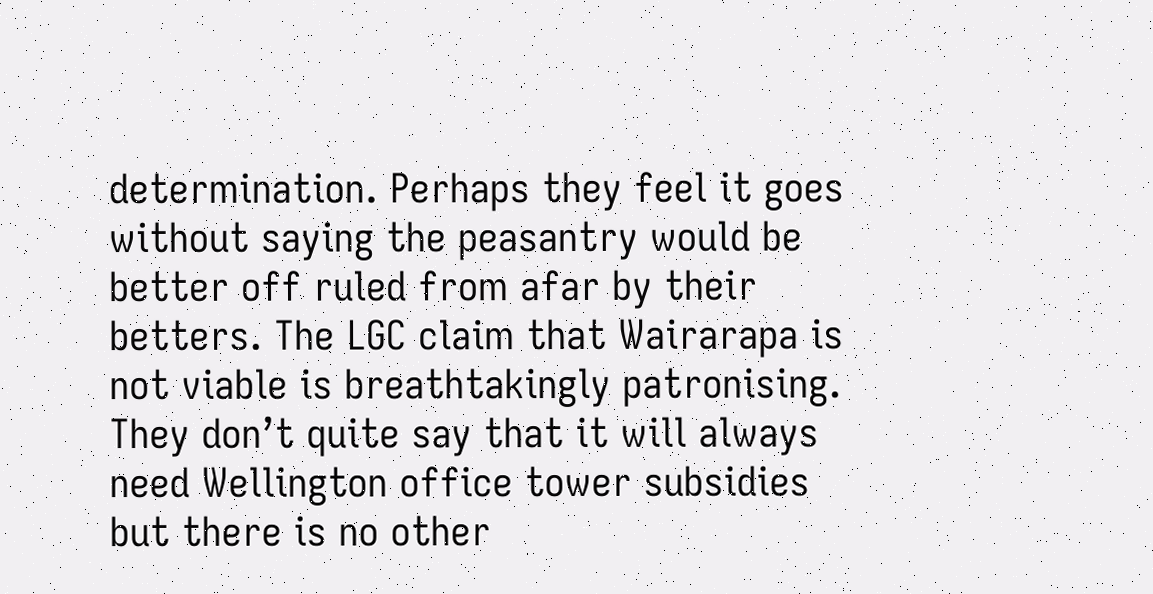determination. Perhaps they feel it goes without saying the peasantry would be better off ruled from afar by their betters. The LGC claim that Wairarapa is not viable is breathtakingly patronising. They don’t quite say that it will always need Wellington office tower subsidies but there is no other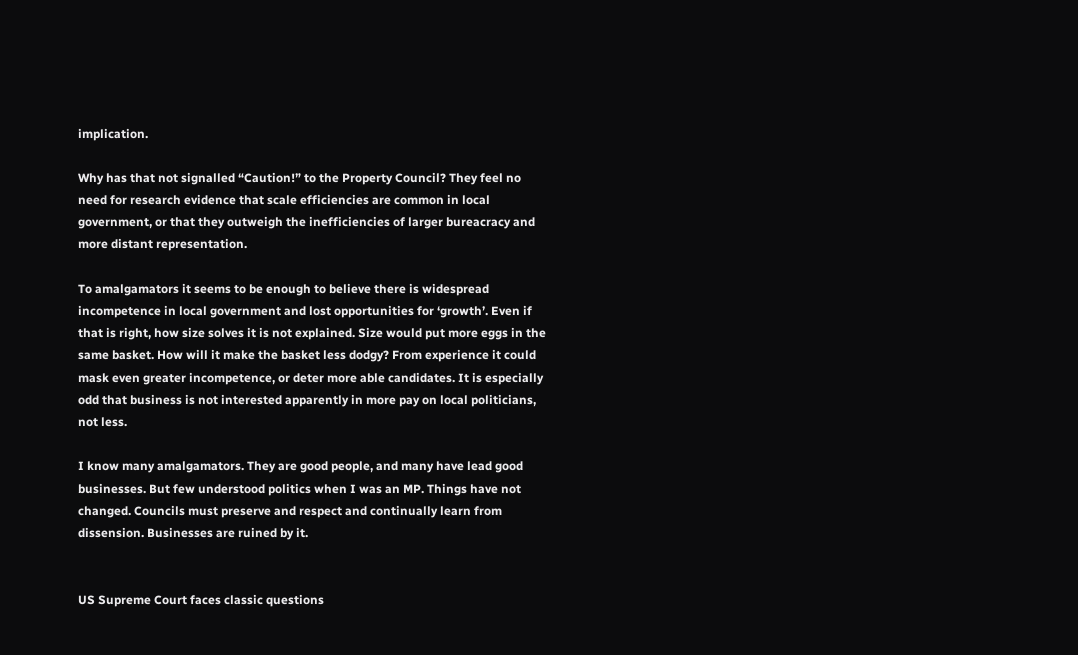implication.

Why has that not signalled “Caution!” to the Property Council? They feel no need for research evidence that scale efficiencies are common in local government, or that they outweigh the inefficiencies of larger bureacracy and more distant representation.

To amalgamators it seems to be enough to believe there is widespread incompetence in local government and lost opportunities for ‘growth’. Even if that is right, how size solves it is not explained. Size would put more eggs in the same basket. How will it make the basket less dodgy? From experience it could mask even greater incompetence, or deter more able candidates. It is especially odd that business is not interested apparently in more pay on local politicians, not less.

I know many amalgamators. They are good people, and many have lead good businesses. But few understood politics when I was an MP. Things have not changed. Councils must preserve and respect and continually learn from dissension. Businesses are ruined by it.


US Supreme Court faces classic questions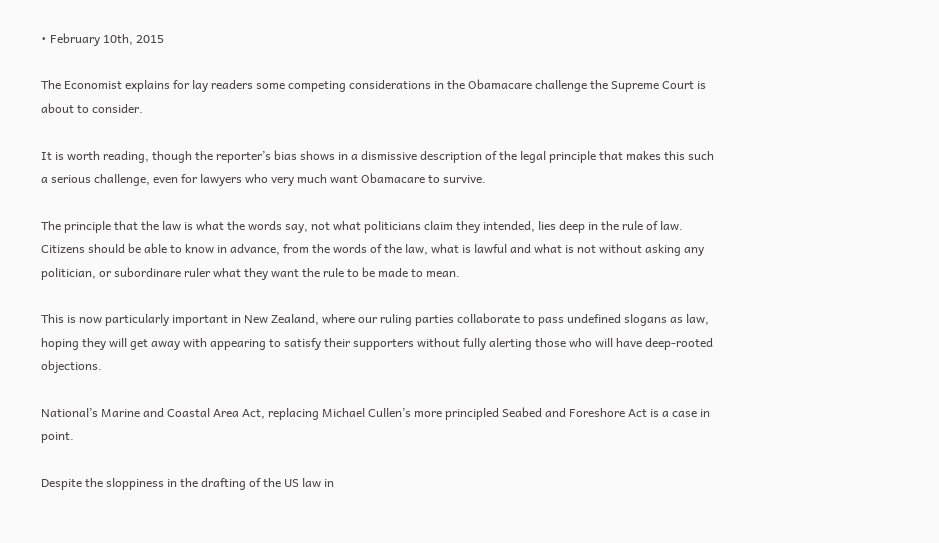• February 10th, 2015

The Economist explains for lay readers some competing considerations in the Obamacare challenge the Supreme Court is about to consider.

It is worth reading, though the reporter’s bias shows in a dismissive description of the legal principle that makes this such a serious challenge, even for lawyers who very much want Obamacare to survive.

The principle that the law is what the words say, not what politicians claim they intended, lies deep in the rule of law. Citizens should be able to know in advance, from the words of the law, what is lawful and what is not without asking any politician, or subordinare ruler what they want the rule to be made to mean.

This is now particularly important in New Zealand, where our ruling parties collaborate to pass undefined slogans as law, hoping they will get away with appearing to satisfy their supporters without fully alerting those who will have deep-rooted objections.

National’s Marine and Coastal Area Act, replacing Michael Cullen’s more principled Seabed and Foreshore Act is a case in point.

Despite the sloppiness in the drafting of the US law in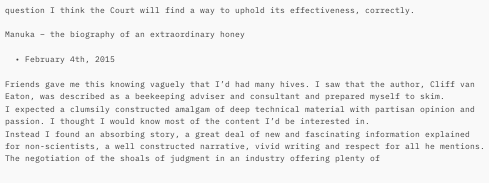question I think the Court will find a way to uphold its effectiveness, correctly.

Manuka – the biography of an extraordinary honey

  • February 4th, 2015

Friends gave me this knowing vaguely that I’d had many hives. I saw that the author, Cliff van Eaton, was described as a beekeeping adviser and consultant and prepared myself to skim.
I expected a clumsily constructed amalgam of deep technical material with partisan opinion and passion. I thought I would know most of the content I’d be interested in.
Instead I found an absorbing story, a great deal of new and fascinating information explained for non-scientists, a well constructed narrative, vivid writing and respect for all he mentions.
The negotiation of the shoals of judgment in an industry offering plenty of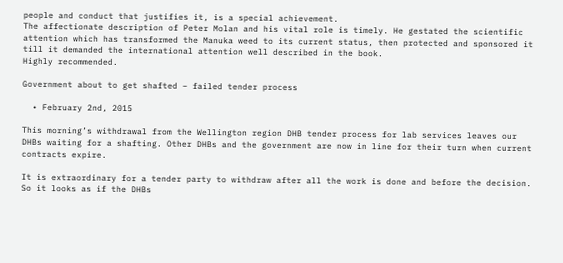people and conduct that justifies it, is a special achievement.
The affectionate description of Peter Molan and his vital role is timely. He gestated the scientific attention which has transformed the Manuka weed to its current status, then protected and sponsored it till it demanded the international attention well described in the book.
Highly recommended.

Government about to get shafted – failed tender process

  • February 2nd, 2015

This morning’s withdrawal from the Wellington region DHB tender process for lab services leaves our DHBs waiting for a shafting. Other DHBs and the government are now in line for their turn when current contracts expire.

It is extraordinary for a tender party to withdraw after all the work is done and before the decision. So it looks as if the DHBs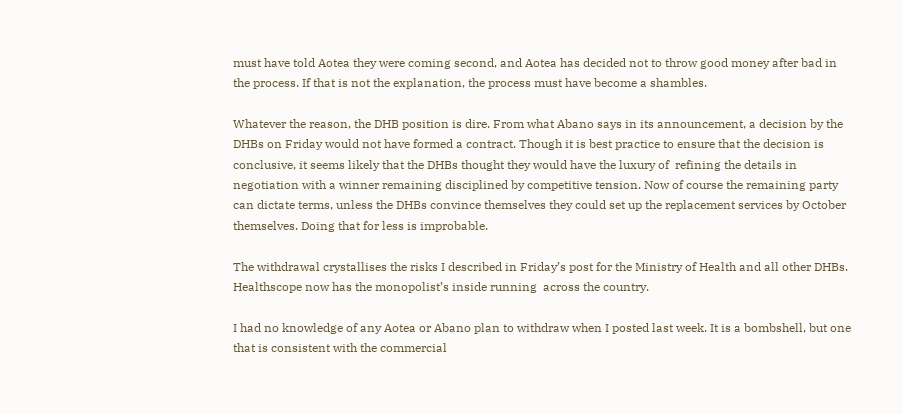must have told Aotea they were coming second, and Aotea has decided not to throw good money after bad in the process. If that is not the explanation, the process must have become a shambles.

Whatever the reason, the DHB position is dire. From what Abano says in its announcement, a decision by the DHBs on Friday would not have formed a contract. Though it is best practice to ensure that the decision is conclusive, it seems likely that the DHBs thought they would have the luxury of  refining the details in negotiation with a winner remaining disciplined by competitive tension. Now of course the remaining party can dictate terms, unless the DHBs convince themselves they could set up the replacement services by October themselves. Doing that for less is improbable.

The withdrawal crystallises the risks I described in Friday’s post for the Ministry of Health and all other DHBs. Healthscope now has the monopolist’s inside running  across the country.

I had no knowledge of any Aotea or Abano plan to withdraw when I posted last week. It is a bombshell, but one that is consistent with the commercial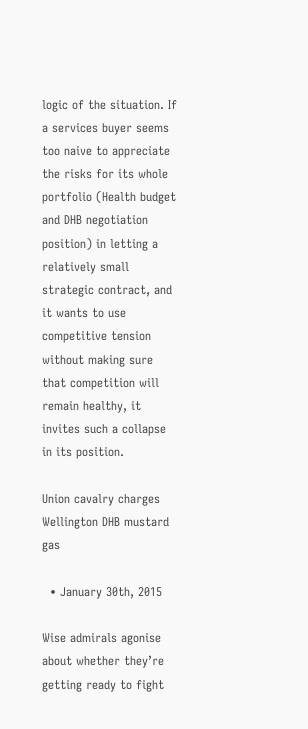logic of the situation. If a services buyer seems too naive to appreciate the risks for its whole portfolio (Health budget and DHB negotiation position) in letting a relatively small strategic contract, and it wants to use competitive tension without making sure that competition will remain healthy, it invites such a collapse in its position.

Union cavalry charges Wellington DHB mustard gas

  • January 30th, 2015

Wise admirals agonise about whether they’re getting ready to fight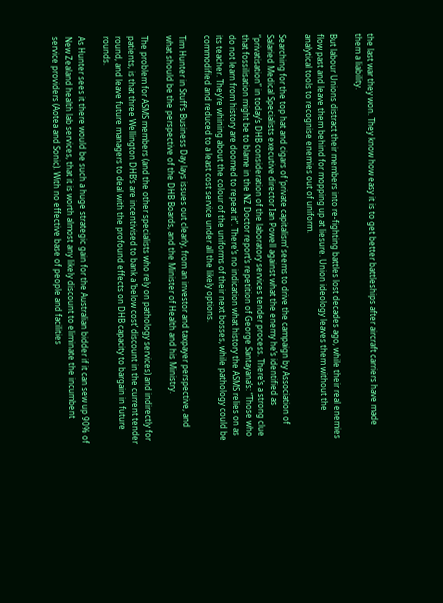the last war they won. They know how easy it is to get better battleships after aircraft carriers have made them a liability.

But labour Unions distract their members into re-fighting battles lost decades ago, while their real enemies flow past and leave them behind for mopping up at liesure. Union ideology leaves them without the analytical tools to recognise enemies out of uniform.

Searching for the top hat and cigars of ‘private capitalism’ seems to drive the campaign by Association of Salaried Medical Specialists executive director Ian Powell against what the enemy he’s identified as “privatisation” in today’s DHB consideration of the laboratory services tender process. There’s a strong clue that fossilisation might be to blame in the NZ Doctor report’s repetition of George Santayana’s: “Those who do not learn from history are doomed to repeat it”. There’s no indication what history the ASMS relies on as its teacher. They’re whining about the colour of the uniforms of their next bosses, while pathology could be commodified and reduced to a least cost service under all the likely options.

Tim Hunter in Stuff’s Business Day lays issues out clearly, from an investor and taxpayer perspective, and what should be the perspective of the DHB Boards, and the Minister of Health and his Ministry.

The problem for ASMS members (and the other specialists who rely on pathology services) and indirectly for patients, is that three Wellington DHB’s are incentivised to bank a ’below cost’ discount in the current tender round, and leave future managers to deal with the profound effects on DHB capacity to bargain in future rounds.

As Hunter sees it there would be such a huge strategic gain for the Australian bidder if it can sew up 90% of New Zealand health lab services, that it is worth almost any likely discount to eliminate the incumbent service providers (Aotea and Sonic). With no effective base of people and facilities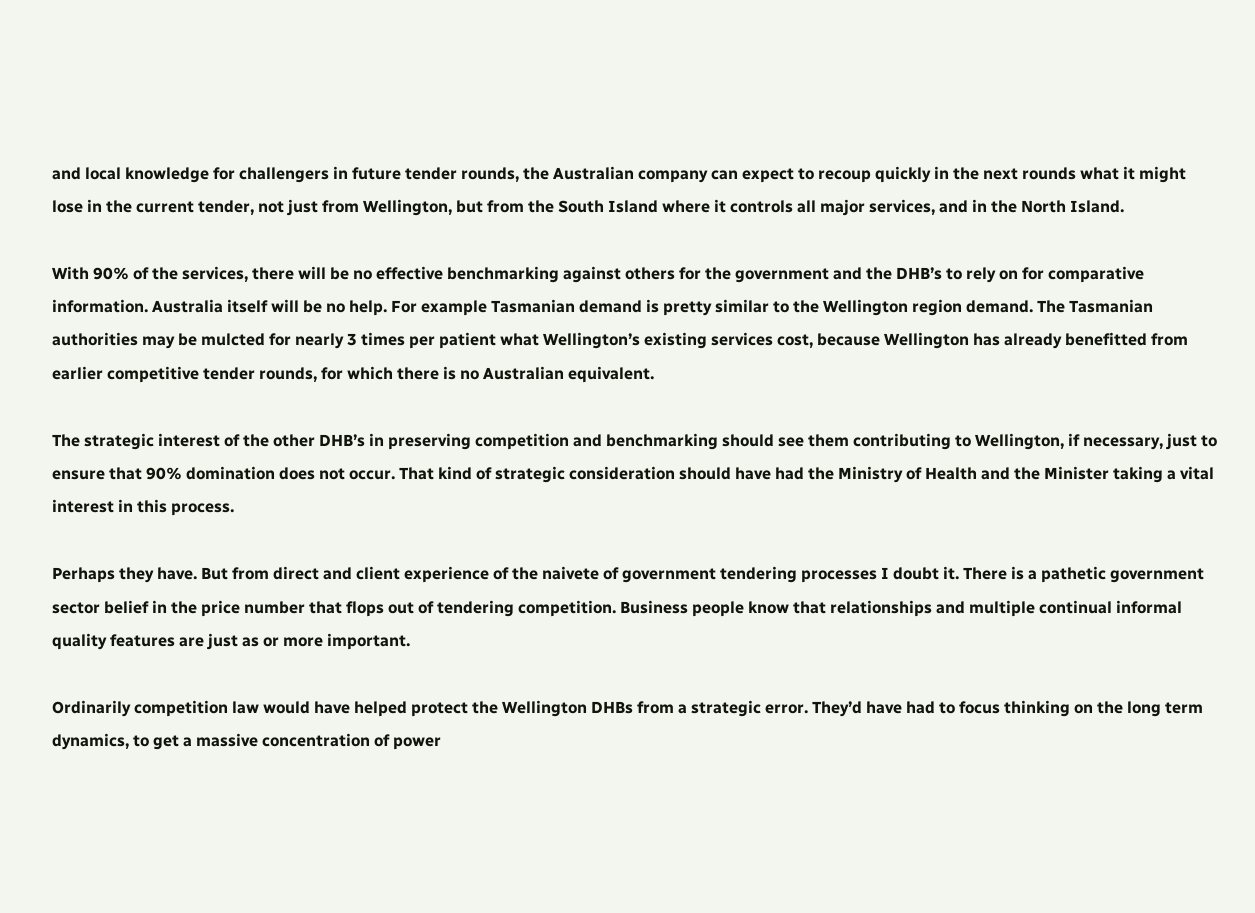and local knowledge for challengers in future tender rounds, the Australian company can expect to recoup quickly in the next rounds what it might lose in the current tender, not just from Wellington, but from the South Island where it controls all major services, and in the North Island.

With 90% of the services, there will be no effective benchmarking against others for the government and the DHB’s to rely on for comparative information. Australia itself will be no help. For example Tasmanian demand is pretty similar to the Wellington region demand. The Tasmanian authorities may be mulcted for nearly 3 times per patient what Wellington’s existing services cost, because Wellington has already benefitted from earlier competitive tender rounds, for which there is no Australian equivalent.

The strategic interest of the other DHB’s in preserving competition and benchmarking should see them contributing to Wellington, if necessary, just to ensure that 90% domination does not occur. That kind of strategic consideration should have had the Ministry of Health and the Minister taking a vital interest in this process.

Perhaps they have. But from direct and client experience of the naivete of government tendering processes I doubt it. There is a pathetic government sector belief in the price number that flops out of tendering competition. Business people know that relationships and multiple continual informal quality features are just as or more important.

Ordinarily competition law would have helped protect the Wellington DHBs from a strategic error. They’d have had to focus thinking on the long term dynamics, to get a massive concentration of power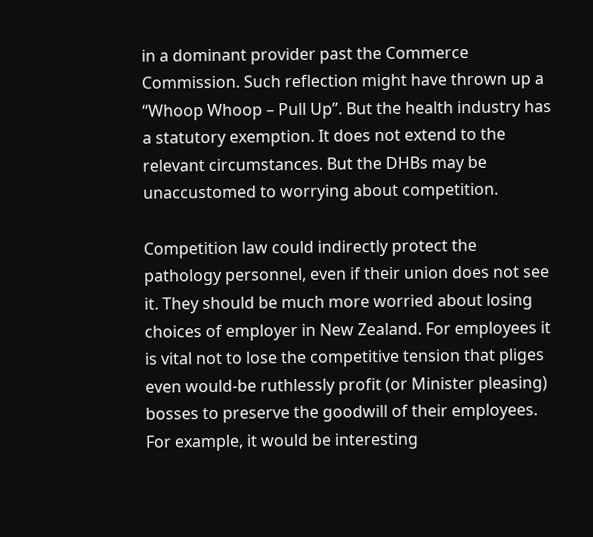in a dominant provider past the Commerce Commission. Such reflection might have thrown up a “Whoop Whoop – Pull Up”. But the health industry has a statutory exemption. It does not extend to the relevant circumstances. But the DHBs may be unaccustomed to worrying about competition.

Competition law could indirectly protect the pathology personnel, even if their union does not see it. They should be much more worried about losing choices of employer in New Zealand. For employees it is vital not to lose the competitive tension that pliges even would-be ruthlessly profit (or Minister pleasing) bosses to preserve the goodwill of their employees. For example, it would be interesting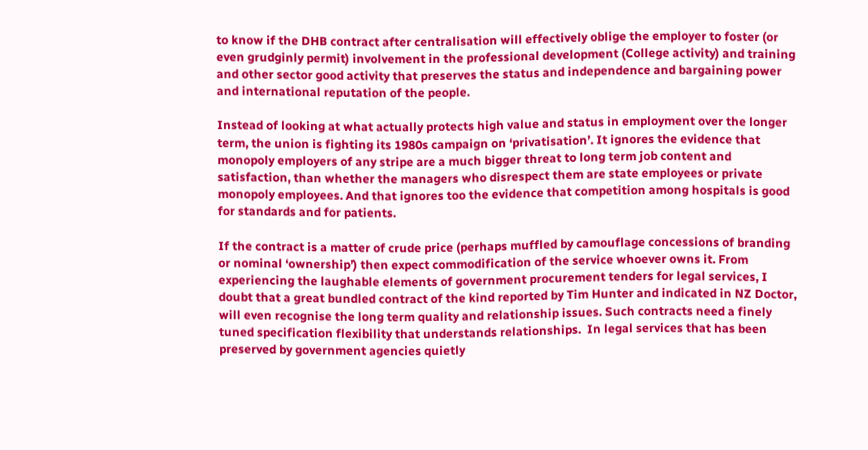to know if the DHB contract after centralisation will effectively oblige the employer to foster (or even grudginly permit) involvement in the professional development (College activity) and training and other sector good activity that preserves the status and independence and bargaining power and international reputation of the people.

Instead of looking at what actually protects high value and status in employment over the longer term, the union is fighting its 1980s campaign on ‘privatisation’. It ignores the evidence that monopoly employers of any stripe are a much bigger threat to long term job content and satisfaction, than whether the managers who disrespect them are state employees or private monopoly employees. And that ignores too the evidence that competition among hospitals is good for standards and for patients.

If the contract is a matter of crude price (perhaps muffled by camouflage concessions of branding or nominal ‘ownership’) then expect commodification of the service whoever owns it. From experiencing the laughable elements of government procurement tenders for legal services, I doubt that a great bundled contract of the kind reported by Tim Hunter and indicated in NZ Doctor, will even recognise the long term quality and relationship issues. Such contracts need a finely tuned specification flexibility that understands relationships.  In legal services that has been preserved by government agencies quietly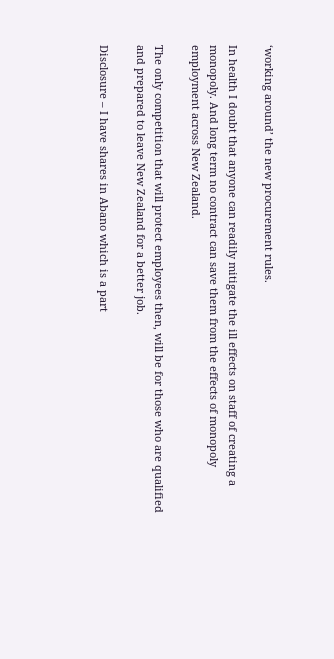‘working around’ the new procurement rules.

In health I doubt that anyone can readily mitigate the ill effects on staff of creating a monopoly. And long term no contract can save them from the effects of monopoly employment across New Zealand.

The only competition that will protect employees then, will be for those who are qualified and prepared to leave New Zealand for a better job.

Disclosure – I have shares in Abano which is a part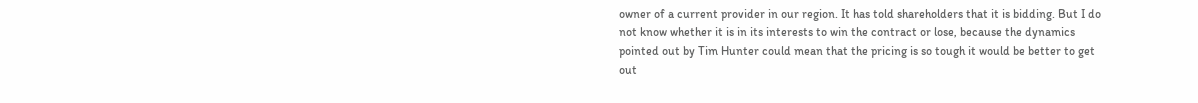owner of a current provider in our region. It has told shareholders that it is bidding. But I do not know whether it is in its interests to win the contract or lose, because the dynamics pointed out by Tim Hunter could mean that the pricing is so tough it would be better to get out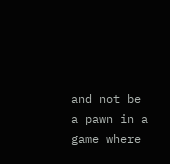and not be a pawn in a game where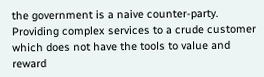the government is a naive counter-party. Providing complex services to a crude customer which does not have the tools to value and reward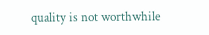quality is not worthwhile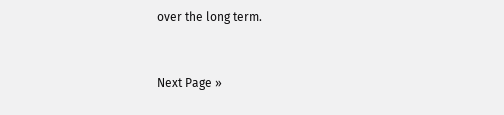over the long term.


Next Page »